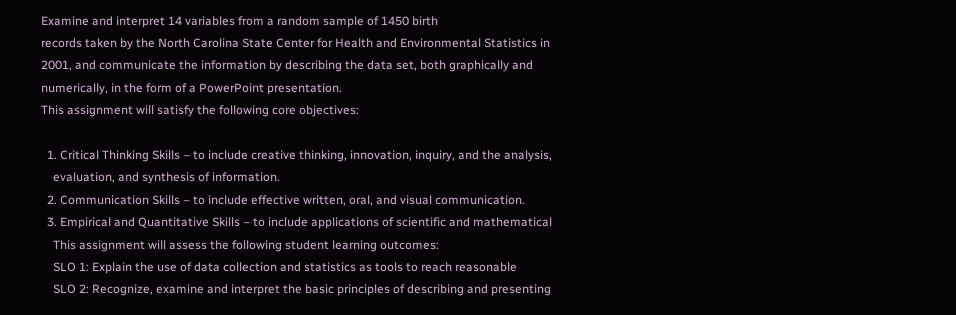Examine and interpret 14 variables from a random sample of 1450 birth
records taken by the North Carolina State Center for Health and Environmental Statistics in
2001, and communicate the information by describing the data set, both graphically and
numerically, in the form of a PowerPoint presentation.
This assignment will satisfy the following core objectives:

  1. Critical Thinking Skills – to include creative thinking, innovation, inquiry, and the analysis,
    evaluation, and synthesis of information.
  2. Communication Skills – to include effective written, oral, and visual communication.
  3. Empirical and Quantitative Skills – to include applications of scientific and mathematical
    This assignment will assess the following student learning outcomes:
    SLO 1: Explain the use of data collection and statistics as tools to reach reasonable
    SLO 2: Recognize, examine and interpret the basic principles of describing and presenting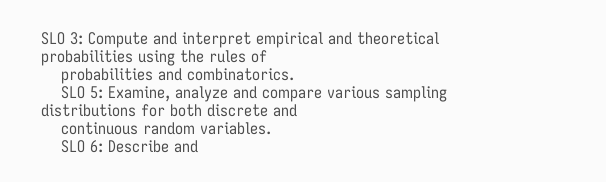SLO 3: Compute and interpret empirical and theoretical probabilities using the rules of
    probabilities and combinatorics.
    SLO 5: Examine, analyze and compare various sampling distributions for both discrete and
    continuous random variables.
    SLO 6: Describe and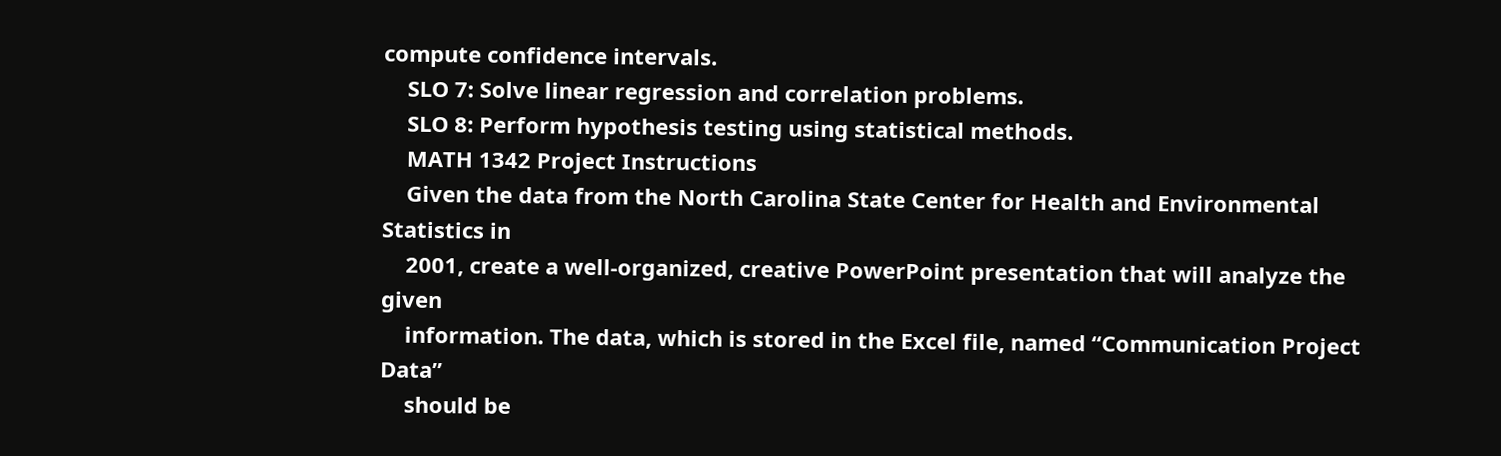compute confidence intervals.
    SLO 7: Solve linear regression and correlation problems.
    SLO 8: Perform hypothesis testing using statistical methods.
    MATH 1342 Project Instructions
    Given the data from the North Carolina State Center for Health and Environmental Statistics in
    2001, create a well-organized, creative PowerPoint presentation that will analyze the given
    information. The data, which is stored in the Excel file, named “Communication Project Data”
    should be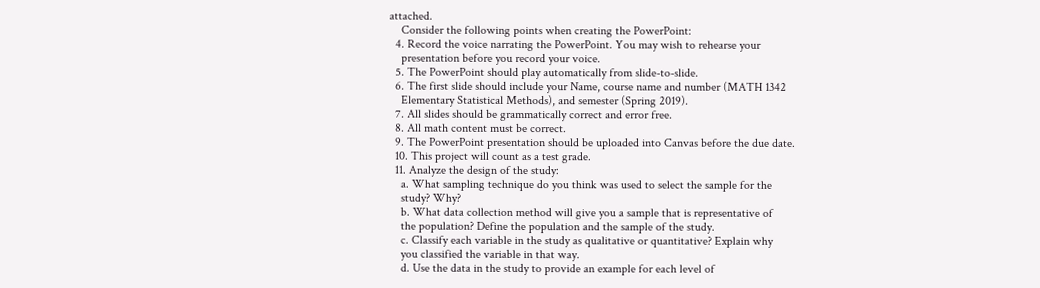attached.
    Consider the following points when creating the PowerPoint:
  4. Record the voice narrating the PowerPoint. You may wish to rehearse your
    presentation before you record your voice.
  5. The PowerPoint should play automatically from slide-to-slide.
  6. The first slide should include your Name, course name and number (MATH 1342
    Elementary Statistical Methods), and semester (Spring 2019).
  7. All slides should be grammatically correct and error free.
  8. All math content must be correct.
  9. The PowerPoint presentation should be uploaded into Canvas before the due date.
  10. This project will count as a test grade.
  11. Analyze the design of the study:
    a. What sampling technique do you think was used to select the sample for the
    study? Why?
    b. What data collection method will give you a sample that is representative of
    the population? Define the population and the sample of the study.
    c. Classify each variable in the study as qualitative or quantitative? Explain why
    you classified the variable in that way.
    d. Use the data in the study to provide an example for each level of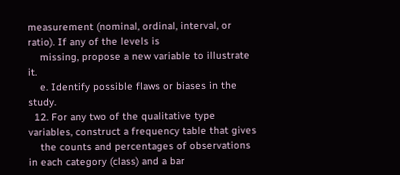measurement (nominal, ordinal, interval, or ratio). If any of the levels is
    missing, propose a new variable to illustrate it.
    e. Identify possible flaws or biases in the study.
  12. For any two of the qualitative type variables, construct a frequency table that gives
    the counts and percentages of observations in each category (class) and a bar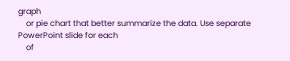graph
    or pie chart that better summarize the data. Use separate PowerPoint slide for each
    of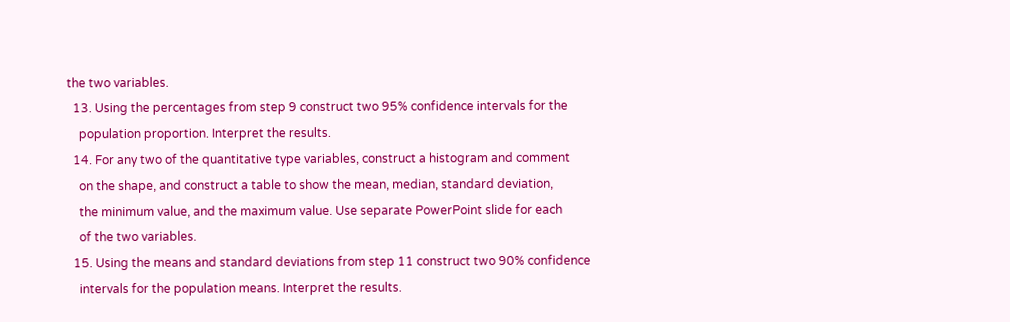the two variables.
  13. Using the percentages from step 9 construct two 95% confidence intervals for the
    population proportion. Interpret the results.
  14. For any two of the quantitative type variables, construct a histogram and comment
    on the shape, and construct a table to show the mean, median, standard deviation,
    the minimum value, and the maximum value. Use separate PowerPoint slide for each
    of the two variables.
  15. Using the means and standard deviations from step 11 construct two 90% confidence
    intervals for the population means. Interpret the results.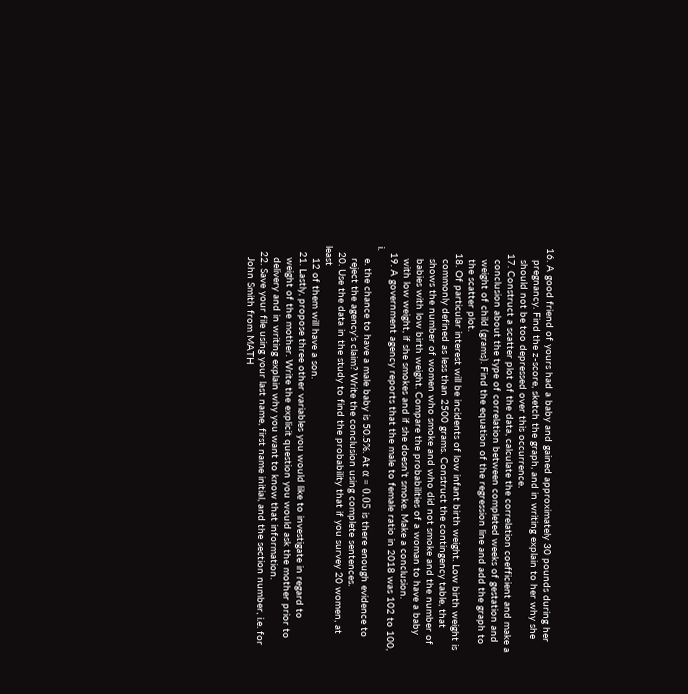16. A good friend of yours had a baby and gained approximately 30 pounds during her
    pregnancy. Find the z-score, sketch the graph, and in writing explain to her why she
    should not be too depressed over this occurrence.
  17. Construct a scatter plot of the data, calculate the correlation coefficient and make a
    conclusion about the type of correlation between completed weeks of gestation and
    weight of child (grams). Find the equation of the regression line and add the graph to
    the scatter plot.
  18. Of particular interest will be incidents of low infant birth weight. Low birth weight is
    commonly defined as less than 2500 grams. Construct the contingency table, that
    shows the number of women who smoke and who did not smoke and the number of
    babies with low birth weight. Compare the probabilities of a woman to have a baby
    with low weight, if she smokes and if she doesn’t smoke. Make a conclusion.
  19. A government agency reports that the male to female ratio in 2018 was 102 to 100, i.
    e. the chance to have a male baby is 50.5%. At α = 0.05 is there enough evidence to
    reject the agency’s claim? Write the conclusion using complete sentences.
  20. Use the data in the study to find the probability that if you survey 20 women, at least
    12 of them will have a son.
  21. Lastly, propose three other variables you would like to investigate in regard to
    weight of the mother. Write the explicit question you would ask the mother prior to
    delivery and in writing explain why you want to know that information.
  22. Save your file using your last name, first name initial, and the section number, i.e. for
    John Smith from MATH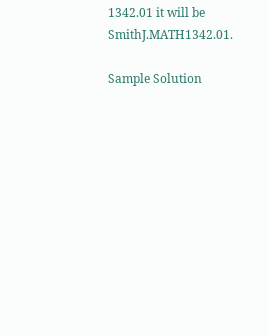1342.01 it will be SmithJ.MATH1342.01.

Sample Solution